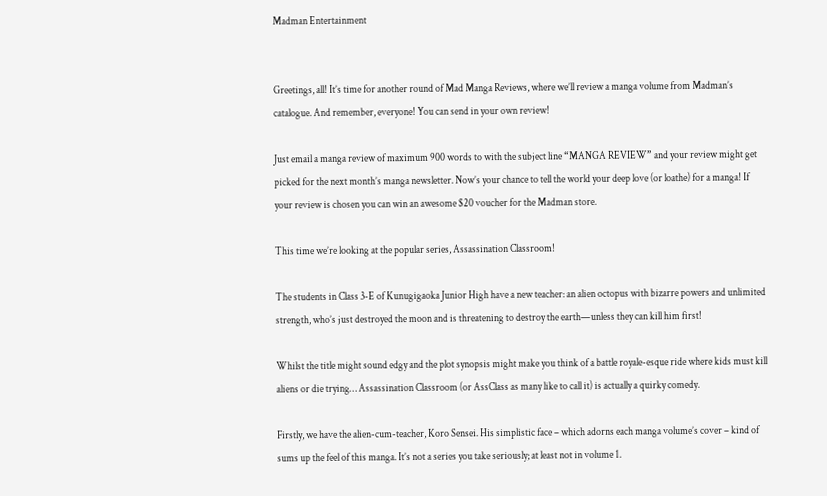Madman Entertainment


Greetings, all! It’s time for another round of Mad Manga Reviews, where we’ll review a manga volume from Madman’s catalogue. And remember, everyone! You can send in your own review!

Just email a manga review of maximum 900 words to with the subject line “MANGA REVIEW” and your review might get picked for the next month’s manga newsletter. Now’s your chance to tell the world your deep love (or loathe) for a manga! If your review is chosen you can win an awesome $20 voucher for the Madman store.

This time we’re looking at the popular series, Assassination Classroom!

The students in Class 3-E of Kunugigaoka Junior High have a new teacher: an alien octopus with bizarre powers and unlimited strength, who’s just destroyed the moon and is threatening to destroy the earth—unless they can kill him first!

Whilst the title might sound edgy and the plot synopsis might make you think of a battle royale-esque ride where kids must kill aliens or die trying… Assassination Classroom (or AssClass as many like to call it) is actually a quirky comedy.

Firstly, we have the alien-cum-teacher, Koro Sensei. His simplistic face – which adorns each manga volume’s cover – kind of sums up the feel of this manga. It’s not a series you take seriously; at least not in volume 1.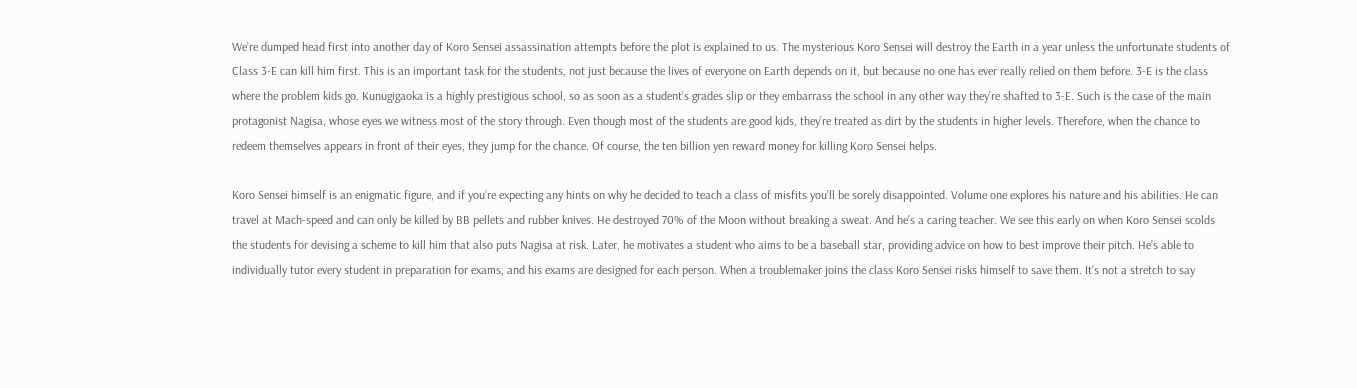We’re dumped head first into another day of Koro Sensei assassination attempts before the plot is explained to us. The mysterious Koro Sensei will destroy the Earth in a year unless the unfortunate students of Class 3-E can kill him first. This is an important task for the students, not just because the lives of everyone on Earth depends on it, but because no one has ever really relied on them before. 3-E is the class where the problem kids go. Kunugigaoka is a highly prestigious school, so as soon as a student’s grades slip or they embarrass the school in any other way they’re shafted to 3-E. Such is the case of the main protagonist Nagisa, whose eyes we witness most of the story through. Even though most of the students are good kids, they’re treated as dirt by the students in higher levels. Therefore, when the chance to redeem themselves appears in front of their eyes, they jump for the chance. Of course, the ten billion yen reward money for killing Koro Sensei helps.

Koro Sensei himself is an enigmatic figure, and if you’re expecting any hints on why he decided to teach a class of misfits you’ll be sorely disappointed. Volume one explores his nature and his abilities. He can travel at Mach-speed and can only be killed by BB pellets and rubber knives. He destroyed 70% of the Moon without breaking a sweat. And he’s a caring teacher. We see this early on when Koro Sensei scolds the students for devising a scheme to kill him that also puts Nagisa at risk. Later, he motivates a student who aims to be a baseball star, providing advice on how to best improve their pitch. He’s able to individually tutor every student in preparation for exams, and his exams are designed for each person. When a troublemaker joins the class Koro Sensei risks himself to save them. It’s not a stretch to say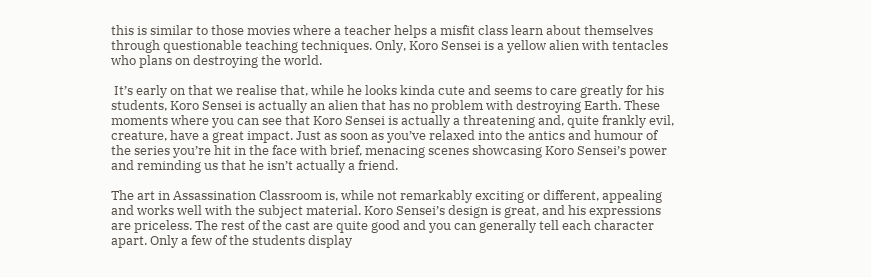this is similar to those movies where a teacher helps a misfit class learn about themselves through questionable teaching techniques. Only, Koro Sensei is a yellow alien with tentacles who plans on destroying the world.

 It’s early on that we realise that, while he looks kinda cute and seems to care greatly for his students, Koro Sensei is actually an alien that has no problem with destroying Earth. These moments where you can see that Koro Sensei is actually a threatening and, quite frankly evil, creature, have a great impact. Just as soon as you’ve relaxed into the antics and humour of the series you’re hit in the face with brief, menacing scenes showcasing Koro Sensei’s power and reminding us that he isn’t actually a friend.

The art in Assassination Classroom is, while not remarkably exciting or different, appealing and works well with the subject material. Koro Sensei’s design is great, and his expressions are priceless. The rest of the cast are quite good and you can generally tell each character apart. Only a few of the students display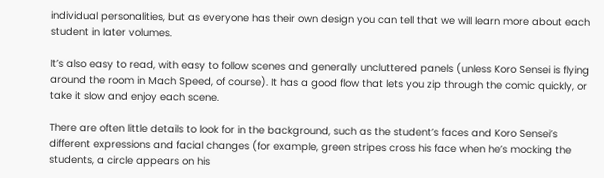individual personalities, but as everyone has their own design you can tell that we will learn more about each student in later volumes.

It’s also easy to read, with easy to follow scenes and generally uncluttered panels (unless Koro Sensei is flying around the room in Mach Speed, of course). It has a good flow that lets you zip through the comic quickly, or take it slow and enjoy each scene.

There are often little details to look for in the background, such as the student’s faces and Koro Sensei’s different expressions and facial changes (for example, green stripes cross his face when he’s mocking the students, a circle appears on his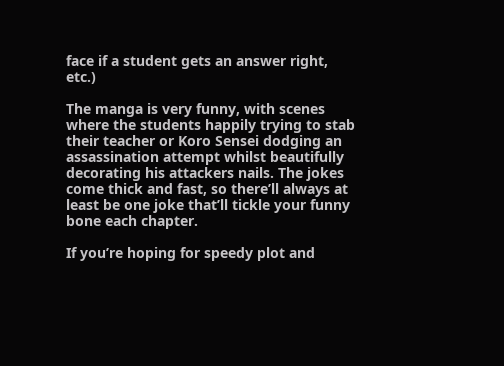face if a student gets an answer right, etc.)

The manga is very funny, with scenes where the students happily trying to stab their teacher or Koro Sensei dodging an assassination attempt whilst beautifully decorating his attackers nails. The jokes come thick and fast, so there’ll always at least be one joke that’ll tickle your funny bone each chapter.

If you’re hoping for speedy plot and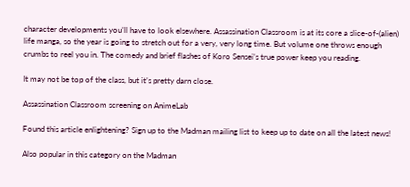character developments you’ll have to look elsewhere. Assassination Classroom is at its core a slice-of-(alien) life manga, so the year is going to stretch out for a very, very long time. But volume one throws enough crumbs to reel you in. The comedy and brief flashes of Koro Sensei’s true power keep you reading.

It may not be top of the class, but it’s pretty darn close.

Assassination Classroom screening on AnimeLab

Found this article enlightening? Sign up to the Madman mailing list to keep up to date on all the latest news!

Also popular in this category on the Madman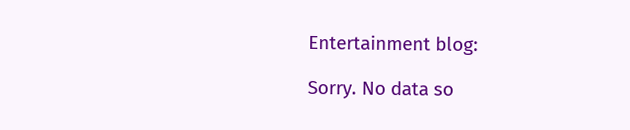Entertainment blog:

Sorry. No data so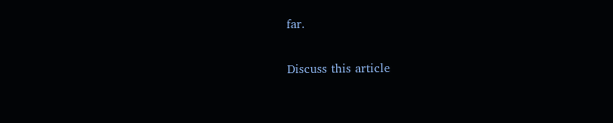far.

Discuss this article